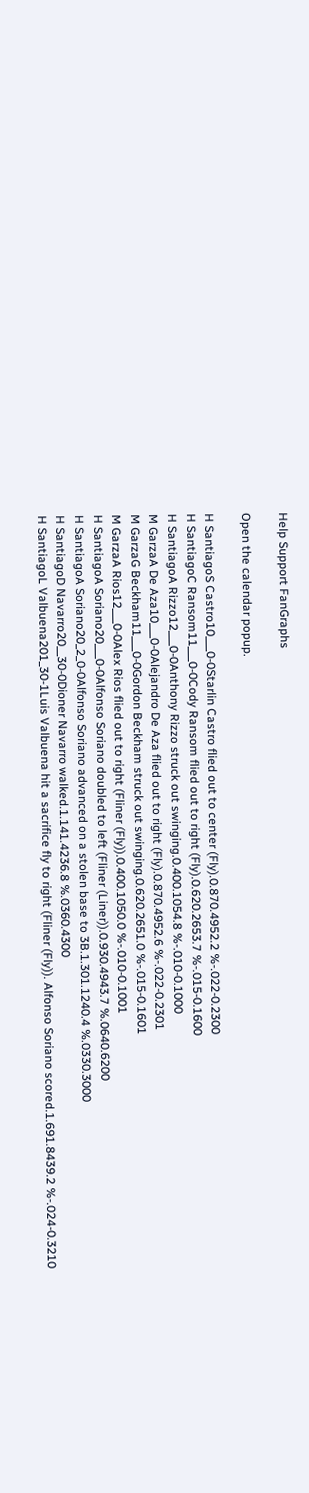Help Support FanGraphs

Open the calendar popup.

H SantiagoS Castro10___0-0Starlin Castro flied out to center (Fly).0.870.4952.2 %-.022-0.2300
H SantiagoC Ransom11___0-0Cody Ransom flied out to right (Fly).0.620.2653.7 %-.015-0.1600
H SantiagoA Rizzo12___0-0Anthony Rizzo struck out swinging.0.400.1054.8 %-.010-0.1000
M GarzaA De Aza10___0-0Alejandro De Aza flied out to right (Fly).0.870.4952.6 %-.022-0.2301
M GarzaG Beckham11___0-0Gordon Beckham struck out swinging.0.620.2651.0 %-.015-0.1601
M GarzaA Rios12___0-0Alex Rios flied out to right (Fliner (Fly)).0.400.1050.0 %-.010-0.1001
H SantiagoA Soriano20___0-0Alfonso Soriano doubled to left (Fliner (Liner)).0.930.4943.7 %.0640.6200
H SantiagoA Soriano20_2_0-0Alfonso Soriano advanced on a stolen base to 3B.1.301.1240.4 %.0330.3000
H SantiagoD Navarro20__30-0Dioner Navarro walked.1.141.4236.8 %.0360.4300
H SantiagoL Valbuena201_30-1Luis Valbuena hit a sacrifice fly to right (Fliner (Fly)). Alfonso Soriano scored.1.691.8439.2 %-.024-0.3210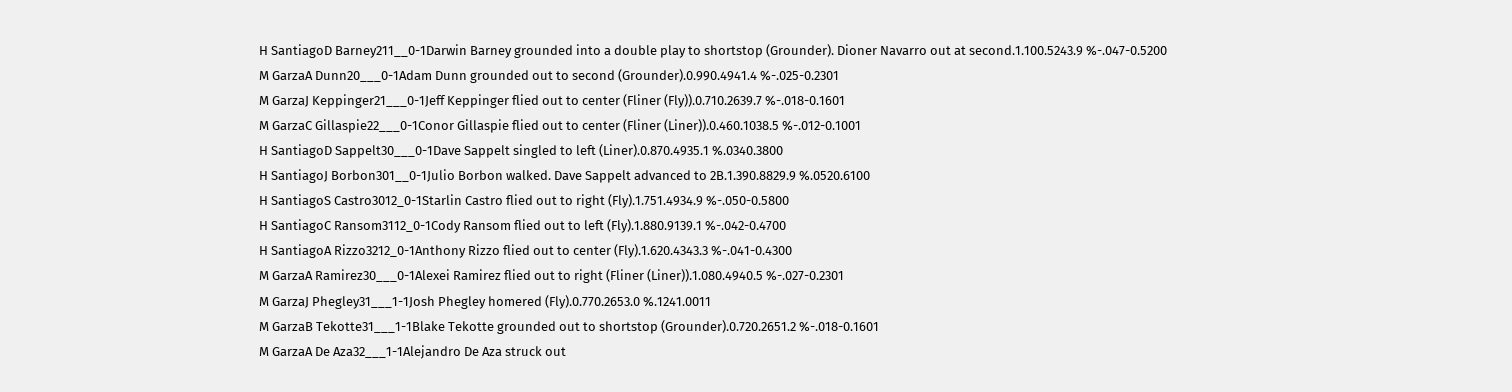H SantiagoD Barney211__0-1Darwin Barney grounded into a double play to shortstop (Grounder). Dioner Navarro out at second.1.100.5243.9 %-.047-0.5200
M GarzaA Dunn20___0-1Adam Dunn grounded out to second (Grounder).0.990.4941.4 %-.025-0.2301
M GarzaJ Keppinger21___0-1Jeff Keppinger flied out to center (Fliner (Fly)).0.710.2639.7 %-.018-0.1601
M GarzaC Gillaspie22___0-1Conor Gillaspie flied out to center (Fliner (Liner)).0.460.1038.5 %-.012-0.1001
H SantiagoD Sappelt30___0-1Dave Sappelt singled to left (Liner).0.870.4935.1 %.0340.3800
H SantiagoJ Borbon301__0-1Julio Borbon walked. Dave Sappelt advanced to 2B.1.390.8829.9 %.0520.6100
H SantiagoS Castro3012_0-1Starlin Castro flied out to right (Fly).1.751.4934.9 %-.050-0.5800
H SantiagoC Ransom3112_0-1Cody Ransom flied out to left (Fly).1.880.9139.1 %-.042-0.4700
H SantiagoA Rizzo3212_0-1Anthony Rizzo flied out to center (Fly).1.620.4343.3 %-.041-0.4300
M GarzaA Ramirez30___0-1Alexei Ramirez flied out to right (Fliner (Liner)).1.080.4940.5 %-.027-0.2301
M GarzaJ Phegley31___1-1Josh Phegley homered (Fly).0.770.2653.0 %.1241.0011
M GarzaB Tekotte31___1-1Blake Tekotte grounded out to shortstop (Grounder).0.720.2651.2 %-.018-0.1601
M GarzaA De Aza32___1-1Alejandro De Aza struck out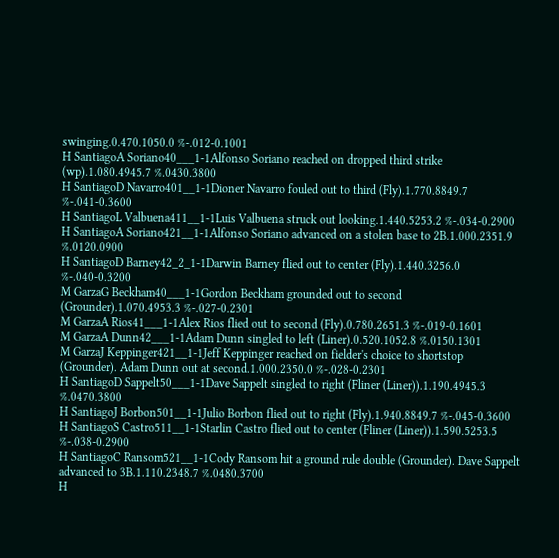swinging.0.470.1050.0 %-.012-0.1001
H SantiagoA Soriano40___1-1Alfonso Soriano reached on dropped third strike (wp).1.080.4945.7 %.0430.3800
H SantiagoD Navarro401__1-1Dioner Navarro fouled out to third (Fly).1.770.8849.7 %-.041-0.3600
H SantiagoL Valbuena411__1-1Luis Valbuena struck out looking.1.440.5253.2 %-.034-0.2900
H SantiagoA Soriano421__1-1Alfonso Soriano advanced on a stolen base to 2B.1.000.2351.9 %.0120.0900
H SantiagoD Barney42_2_1-1Darwin Barney flied out to center (Fly).1.440.3256.0 %-.040-0.3200
M GarzaG Beckham40___1-1Gordon Beckham grounded out to second (Grounder).1.070.4953.3 %-.027-0.2301
M GarzaA Rios41___1-1Alex Rios flied out to second (Fly).0.780.2651.3 %-.019-0.1601
M GarzaA Dunn42___1-1Adam Dunn singled to left (Liner).0.520.1052.8 %.0150.1301
M GarzaJ Keppinger421__1-1Jeff Keppinger reached on fielder's choice to shortstop (Grounder). Adam Dunn out at second.1.000.2350.0 %-.028-0.2301
H SantiagoD Sappelt50___1-1Dave Sappelt singled to right (Fliner (Liner)).1.190.4945.3 %.0470.3800
H SantiagoJ Borbon501__1-1Julio Borbon flied out to right (Fly).1.940.8849.7 %-.045-0.3600
H SantiagoS Castro511__1-1Starlin Castro flied out to center (Fliner (Liner)).1.590.5253.5 %-.038-0.2900
H SantiagoC Ransom521__1-1Cody Ransom hit a ground rule double (Grounder). Dave Sappelt advanced to 3B.1.110.2348.7 %.0480.3700
H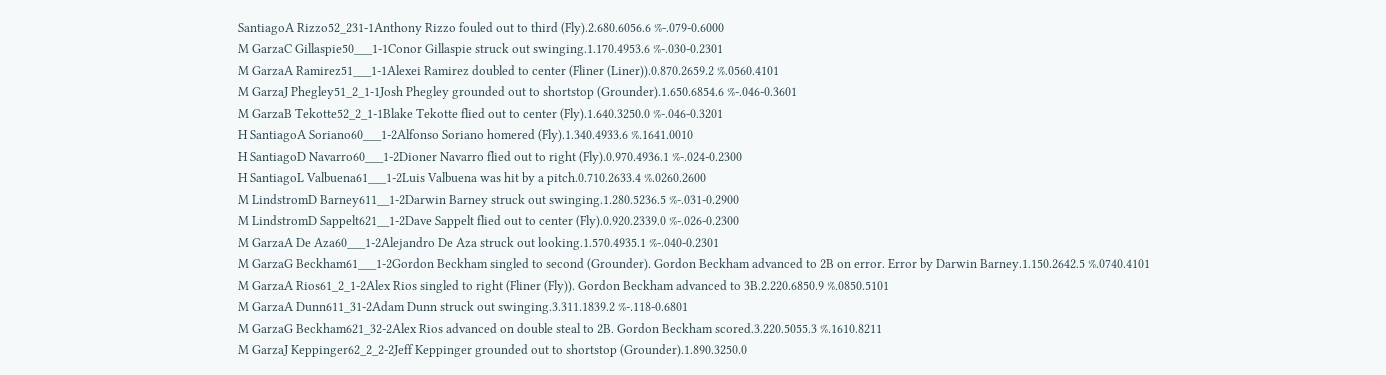SantiagoA Rizzo52_231-1Anthony Rizzo fouled out to third (Fly).2.680.6056.6 %-.079-0.6000
M GarzaC Gillaspie50___1-1Conor Gillaspie struck out swinging.1.170.4953.6 %-.030-0.2301
M GarzaA Ramirez51___1-1Alexei Ramirez doubled to center (Fliner (Liner)).0.870.2659.2 %.0560.4101
M GarzaJ Phegley51_2_1-1Josh Phegley grounded out to shortstop (Grounder).1.650.6854.6 %-.046-0.3601
M GarzaB Tekotte52_2_1-1Blake Tekotte flied out to center (Fly).1.640.3250.0 %-.046-0.3201
H SantiagoA Soriano60___1-2Alfonso Soriano homered (Fly).1.340.4933.6 %.1641.0010
H SantiagoD Navarro60___1-2Dioner Navarro flied out to right (Fly).0.970.4936.1 %-.024-0.2300
H SantiagoL Valbuena61___1-2Luis Valbuena was hit by a pitch.0.710.2633.4 %.0260.2600
M LindstromD Barney611__1-2Darwin Barney struck out swinging.1.280.5236.5 %-.031-0.2900
M LindstromD Sappelt621__1-2Dave Sappelt flied out to center (Fly).0.920.2339.0 %-.026-0.2300
M GarzaA De Aza60___1-2Alejandro De Aza struck out looking.1.570.4935.1 %-.040-0.2301
M GarzaG Beckham61___1-2Gordon Beckham singled to second (Grounder). Gordon Beckham advanced to 2B on error. Error by Darwin Barney.1.150.2642.5 %.0740.4101
M GarzaA Rios61_2_1-2Alex Rios singled to right (Fliner (Fly)). Gordon Beckham advanced to 3B.2.220.6850.9 %.0850.5101
M GarzaA Dunn611_31-2Adam Dunn struck out swinging.3.311.1839.2 %-.118-0.6801
M GarzaG Beckham621_32-2Alex Rios advanced on double steal to 2B. Gordon Beckham scored.3.220.5055.3 %.1610.8211
M GarzaJ Keppinger62_2_2-2Jeff Keppinger grounded out to shortstop (Grounder).1.890.3250.0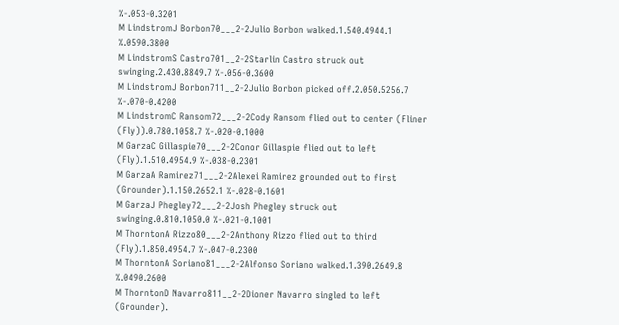%-.053-0.3201
M LindstromJ Borbon70___2-2Julio Borbon walked.1.540.4944.1 %.0590.3800
M LindstromS Castro701__2-2Starlin Castro struck out swinging.2.430.8849.7 %-.056-0.3600
M LindstromJ Borbon711__2-2Julio Borbon picked off.2.050.5256.7 %-.070-0.4200
M LindstromC Ransom72___2-2Cody Ransom flied out to center (Fliner (Fly)).0.780.1058.7 %-.020-0.1000
M GarzaC Gillaspie70___2-2Conor Gillaspie flied out to left (Fly).1.510.4954.9 %-.038-0.2301
M GarzaA Ramirez71___2-2Alexei Ramirez grounded out to first (Grounder).1.150.2652.1 %-.028-0.1601
M GarzaJ Phegley72___2-2Josh Phegley struck out swinging.0.810.1050.0 %-.021-0.1001
M ThorntonA Rizzo80___2-2Anthony Rizzo flied out to third (Fly).1.850.4954.7 %-.047-0.2300
M ThorntonA Soriano81___2-2Alfonso Soriano walked.1.390.2649.8 %.0490.2600
M ThorntonD Navarro811__2-2Dioner Navarro singled to left (Grounder).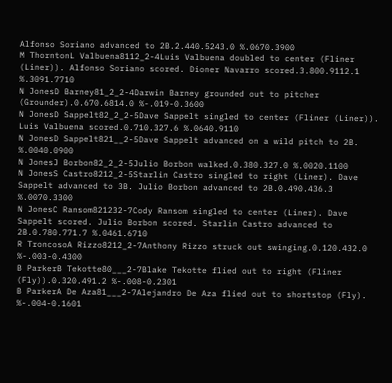Alfonso Soriano advanced to 2B.2.440.5243.0 %.0670.3900
M ThorntonL Valbuena8112_2-4Luis Valbuena doubled to center (Fliner (Liner)). Alfonso Soriano scored. Dioner Navarro scored.3.800.9112.1 %.3091.7710
N JonesD Barney81_2_2-4Darwin Barney grounded out to pitcher (Grounder).0.670.6814.0 %-.019-0.3600
N JonesD Sappelt82_2_2-5Dave Sappelt singled to center (Fliner (Liner)). Luis Valbuena scored.0.710.327.6 %.0640.9110
N JonesD Sappelt821__2-5Dave Sappelt advanced on a wild pitch to 2B. %.0040.0900
N JonesJ Borbon82_2_2-5Julio Borbon walked.0.380.327.0 %.0020.1100
N JonesS Castro8212_2-5Starlin Castro singled to right (Liner). Dave Sappelt advanced to 3B. Julio Borbon advanced to 2B.0.490.436.3 %.0070.3300
N JonesC Ransom821232-7Cody Ransom singled to center (Liner). Dave Sappelt scored. Julio Borbon scored. Starlin Castro advanced to 2B.0.780.771.7 %.0461.6710
R TroncosoA Rizzo8212_2-7Anthony Rizzo struck out swinging.0.120.432.0 %-.003-0.4300
B ParkerB Tekotte80___2-7Blake Tekotte flied out to right (Fliner (Fly)).0.320.491.2 %-.008-0.2301
B ParkerA De Aza81___2-7Alejandro De Aza flied out to shortstop (Fly). %-.004-0.1601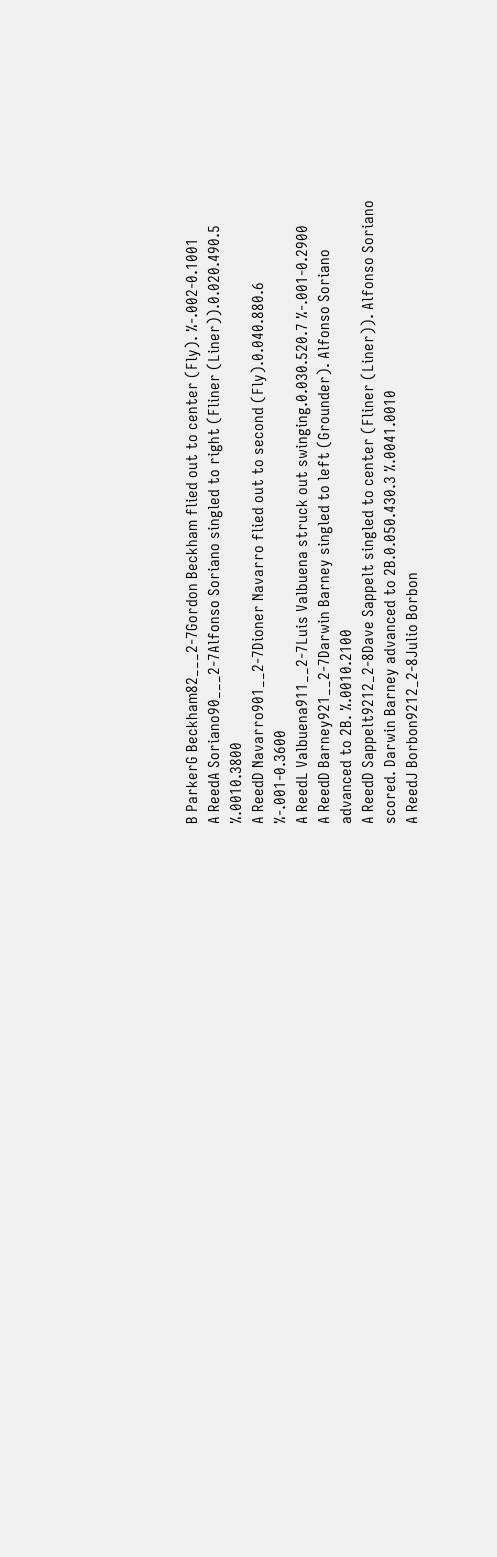B ParkerG Beckham82___2-7Gordon Beckham flied out to center (Fly). %-.002-0.1001
A ReedA Soriano90___2-7Alfonso Soriano singled to right (Fliner (Liner)).0.020.490.5 %.0010.3800
A ReedD Navarro901__2-7Dioner Navarro flied out to second (Fly).0.040.880.6 %-.001-0.3600
A ReedL Valbuena911__2-7Luis Valbuena struck out swinging.0.030.520.7 %-.001-0.2900
A ReedD Barney921__2-7Darwin Barney singled to left (Grounder). Alfonso Soriano advanced to 2B. %.0010.2100
A ReedD Sappelt9212_2-8Dave Sappelt singled to center (Fliner (Liner)). Alfonso Soriano scored. Darwin Barney advanced to 2B.0.050.430.3 %.0041.0010
A ReedJ Borbon9212_2-8Julio Borbon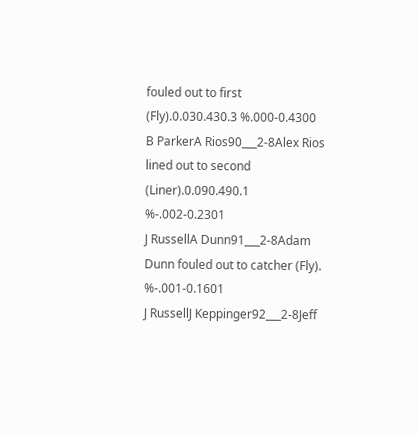fouled out to first (Fly).0.030.430.3 %.000-0.4300
B ParkerA Rios90___2-8Alex Rios lined out to second (Liner).0.090.490.1 %-.002-0.2301
J RussellA Dunn91___2-8Adam Dunn fouled out to catcher (Fly). %-.001-0.1601
J RussellJ Keppinger92___2-8Jeff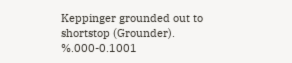Keppinger grounded out to shortstop (Grounder). %.000-0.1001